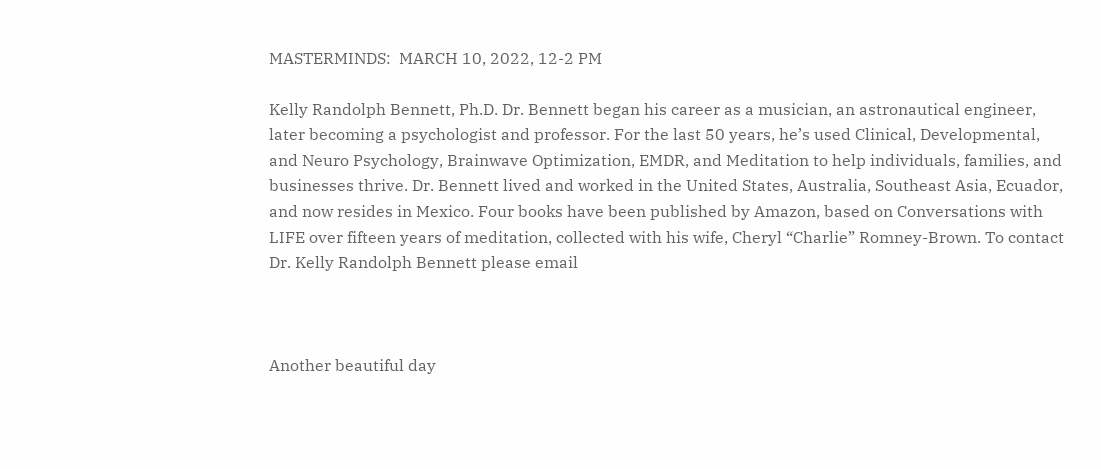MASTERMINDS:  MARCH 10, 2022, 12-2 PM

Kelly Randolph Bennett, Ph.D. Dr. Bennett began his career as a musician, an astronautical engineer, later becoming a psychologist and professor. For the last 50 years, he’s used Clinical, Developmental, and Neuro Psychology, Brainwave Optimization, EMDR, and Meditation to help individuals, families, and businesses thrive. Dr. Bennett lived and worked in the United States, Australia, Southeast Asia, Ecuador, and now resides in Mexico. Four books have been published by Amazon, based on Conversations with LIFE over fifteen years of meditation, collected with his wife, Cheryl “Charlie” Romney-Brown. To contact Dr. Kelly Randolph Bennett please email



Another beautiful day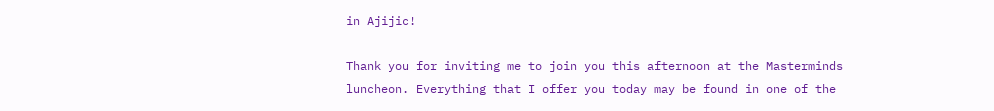in Ajijic!

Thank you for inviting me to join you this afternoon at the Masterminds luncheon. Everything that I offer you today may be found in one of the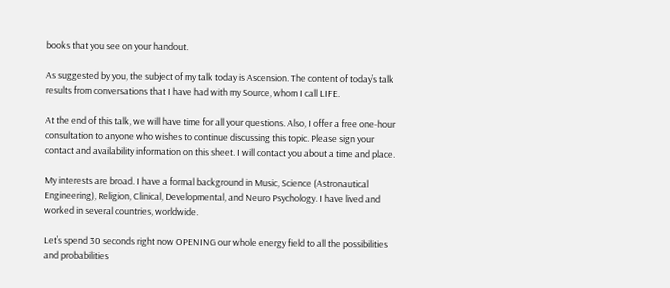books that you see on your handout.

As suggested by you, the subject of my talk today is Ascension. The content of today’s talk results from conversations that I have had with my Source, whom I call LIFE.

At the end of this talk, we will have time for all your questions. Also, I offer a free one-hour consultation to anyone who wishes to continue discussing this topic. Please sign your contact and availability information on this sheet. I will contact you about a time and place.

My interests are broad. I have a formal background in Music, Science (Astronautical Engineering), Religion, Clinical, Developmental, and Neuro Psychology. I have lived and worked in several countries, worldwide.

Let’s spend 30 seconds right now OPENING our whole energy field to all the possibilities and probabilities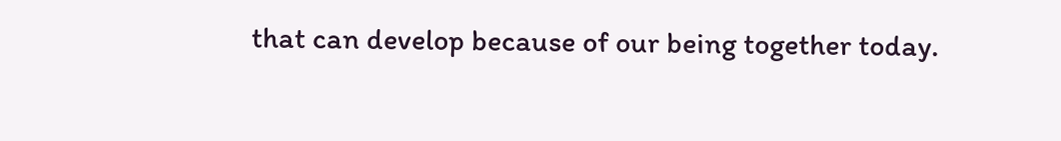that can develop because of our being together today.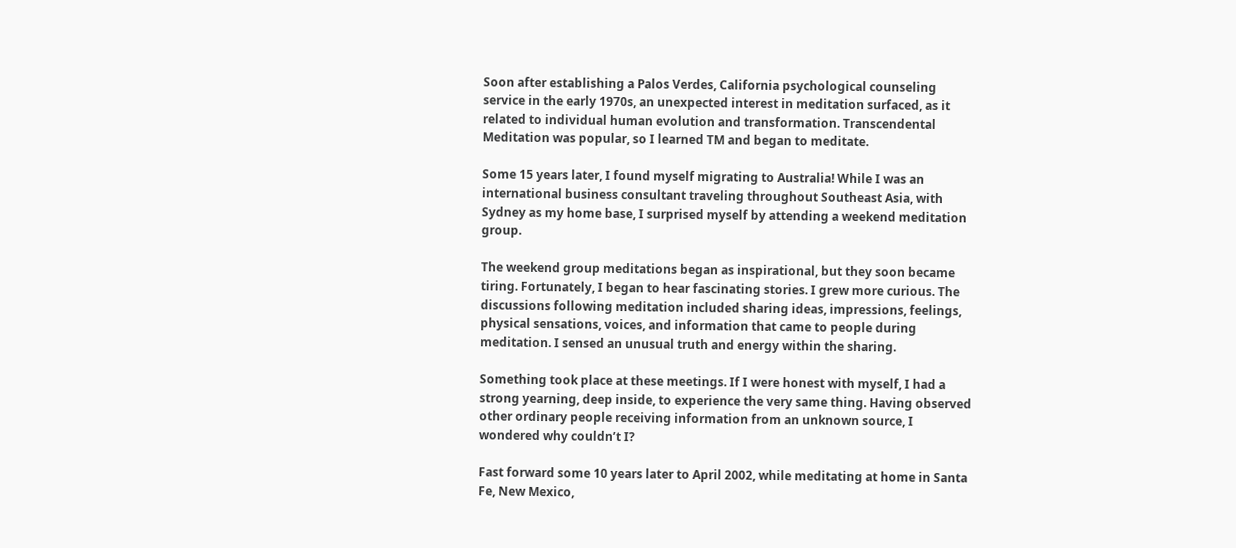Soon after establishing a Palos Verdes, California psychological counseling service in the early 1970s, an unexpected interest in meditation surfaced, as it related to individual human evolution and transformation. Transcendental Meditation was popular, so I learned TM and began to meditate.

Some 15 years later, I found myself migrating to Australia! While I was an international business consultant traveling throughout Southeast Asia, with Sydney as my home base, I surprised myself by attending a weekend meditation group.

The weekend group meditations began as inspirational, but they soon became tiring. Fortunately, I began to hear fascinating stories. I grew more curious. The discussions following meditation included sharing ideas, impressions, feelings, physical sensations, voices, and information that came to people during meditation. I sensed an unusual truth and energy within the sharing.

Something took place at these meetings. If I were honest with myself, I had a strong yearning, deep inside, to experience the very same thing. Having observed other ordinary people receiving information from an unknown source, I wondered why couldn’t I?

Fast forward some 10 years later to April 2002, while meditating at home in Santa Fe, New Mexico,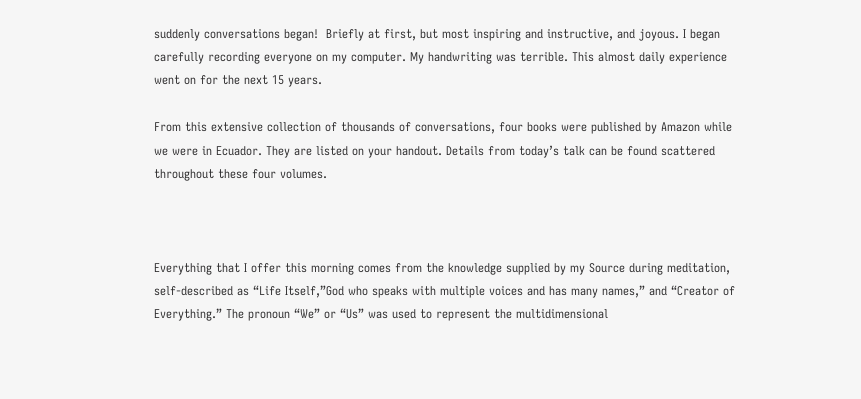suddenly conversations began!  Briefly at first, but most inspiring and instructive, and joyous. I began carefully recording everyone on my computer. My handwriting was terrible. This almost daily experience went on for the next 15 years.

From this extensive collection of thousands of conversations, four books were published by Amazon while we were in Ecuador. They are listed on your handout. Details from today’s talk can be found scattered throughout these four volumes.



Everything that I offer this morning comes from the knowledge supplied by my Source during meditation, self-described as “Life Itself,”God who speaks with multiple voices and has many names,” and “Creator of Everything.” The pronoun “We” or “Us” was used to represent the multidimensional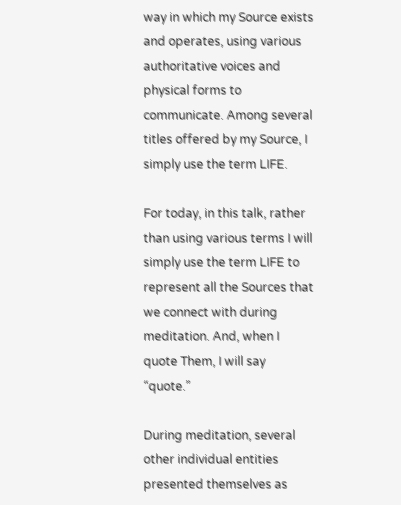way in which my Source exists and operates, using various authoritative voices and physical forms to communicate. Among several titles offered by my Source, I simply use the term LIFE.

For today, in this talk, rather than using various terms I will simply use the term LIFE to represent all the Sources that we connect with during meditation. And, when I quote Them, I will say “quote.”

During meditation, several other individual entities presented themselves as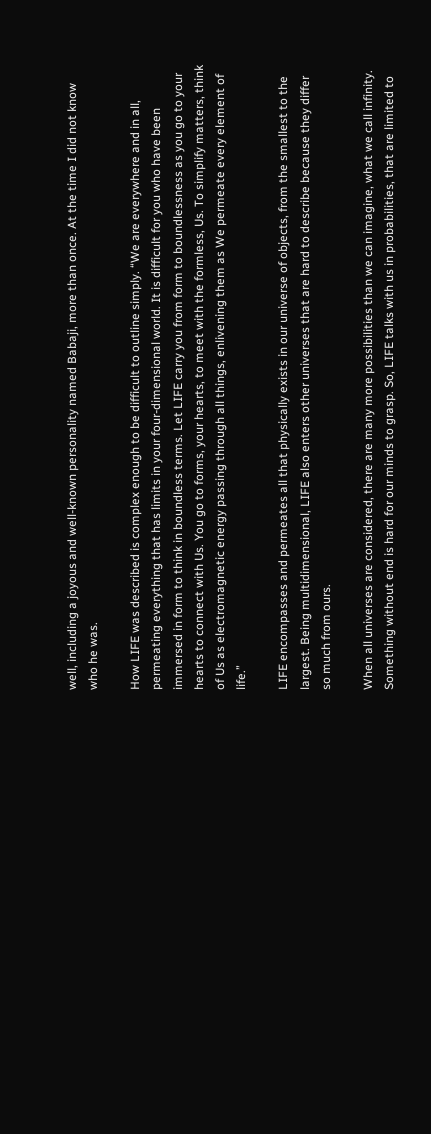well, including a joyous and well-known personality named Babaji, more than once. At the time I did not know who he was.

How LIFE was described is complex enough to be difficult to outline simply. “We are everywhere and in all, permeating everything that has limits in your four-dimensional world. It is difficult for you who have been immersed in form to think in boundless terms. Let LIFE carry you from form to boundlessness as you go to your hearts to connect with Us. You go to forms, your hearts, to meet with the formless, Us. To simplify matters, think of Us as electromagnetic energy passing through all things, enlivening them as We permeate every element of life.”

LIFE encompasses and permeates all that physically exists in our universe of objects, from the smallest to the largest. Being multidimensional, LIFE also enters other universes that are hard to describe because they differ so much from ours.

When all universes are considered, there are many more possibilities than we can imagine, what we call infinity. Something without end is hard for our minds to grasp. So, LIFE talks with us in probabilities, that are limited to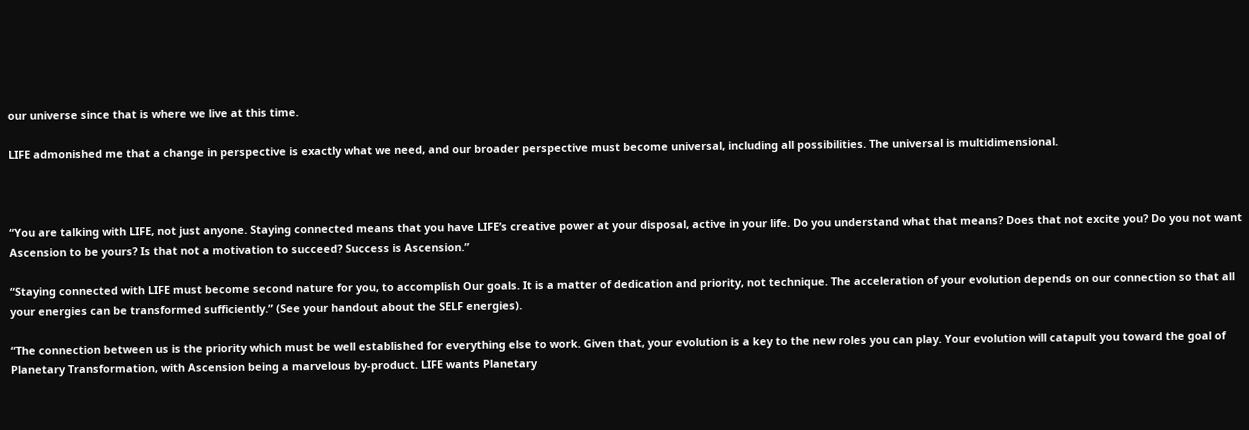our universe since that is where we live at this time.

LIFE admonished me that a change in perspective is exactly what we need, and our broader perspective must become universal, including all possibilities. The universal is multidimensional.



“You are talking with LIFE, not just anyone. Staying connected means that you have LIFE’s creative power at your disposal, active in your life. Do you understand what that means? Does that not excite you? Do you not want Ascension to be yours? Is that not a motivation to succeed? Success is Ascension.”

“Staying connected with LIFE must become second nature for you, to accomplish Our goals. It is a matter of dedication and priority, not technique. The acceleration of your evolution depends on our connection so that all your energies can be transformed sufficiently.” (See your handout about the SELF energies).

“The connection between us is the priority which must be well established for everything else to work. Given that, your evolution is a key to the new roles you can play. Your evolution will catapult you toward the goal of Planetary Transformation, with Ascension being a marvelous by-product. LIFE wants Planetary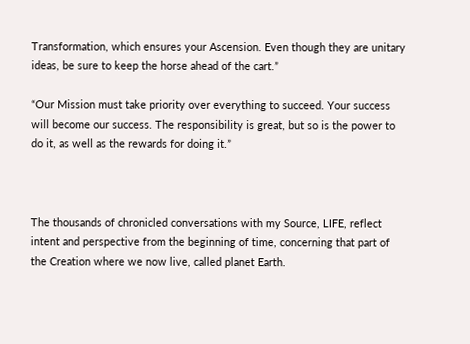Transformation, which ensures your Ascension. Even though they are unitary ideas, be sure to keep the horse ahead of the cart.”

“Our Mission must take priority over everything to succeed. Your success will become our success. The responsibility is great, but so is the power to do it, as well as the rewards for doing it.”



The thousands of chronicled conversations with my Source, LIFE, reflect intent and perspective from the beginning of time, concerning that part of the Creation where we now live, called planet Earth.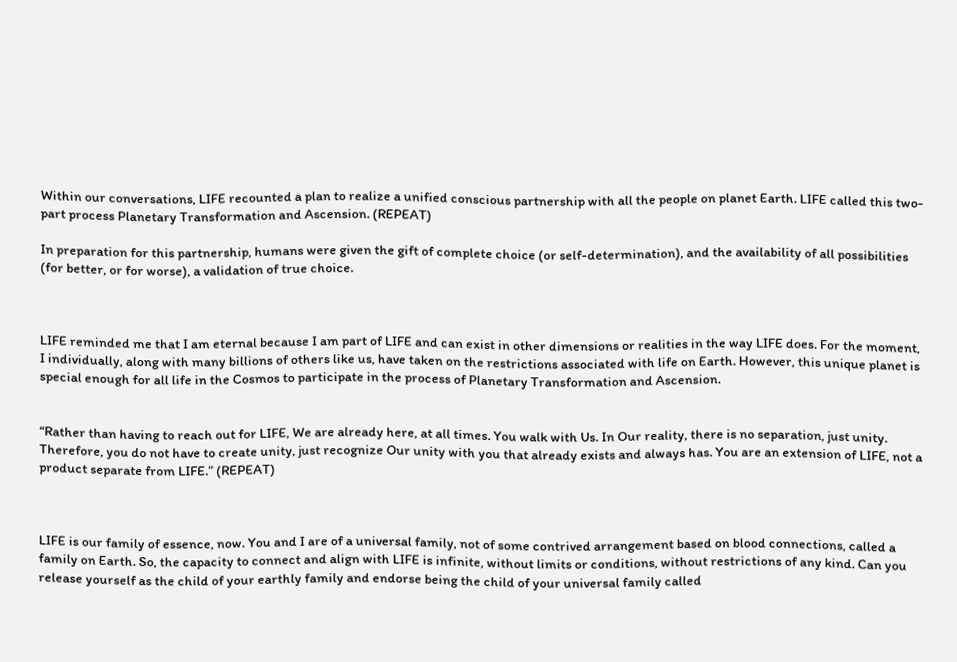Within our conversations, LIFE recounted a plan to realize a unified conscious partnership with all the people on planet Earth. LIFE called this two-part process Planetary Transformation and Ascension. (REPEAT)

In preparation for this partnership, humans were given the gift of complete choice (or self-determination), and the availability of all possibilities (for better, or for worse), a validation of true choice.



LIFE reminded me that I am eternal because I am part of LIFE and can exist in other dimensions or realities in the way LIFE does. For the moment, I individually, along with many billions of others like us, have taken on the restrictions associated with life on Earth. However, this unique planet is special enough for all life in the Cosmos to participate in the process of Planetary Transformation and Ascension.


“Rather than having to reach out for LIFE, We are already here, at all times. You walk with Us. In Our reality, there is no separation, just unity. Therefore, you do not have to create unity, just recognize Our unity with you that already exists and always has. You are an extension of LIFE, not a product separate from LIFE.” (REPEAT)



LIFE is our family of essence, now. You and I are of a universal family, not of some contrived arrangement based on blood connections, called a family on Earth. So, the capacity to connect and align with LIFE is infinite, without limits or conditions, without restrictions of any kind. Can you release yourself as the child of your earthly family and endorse being the child of your universal family called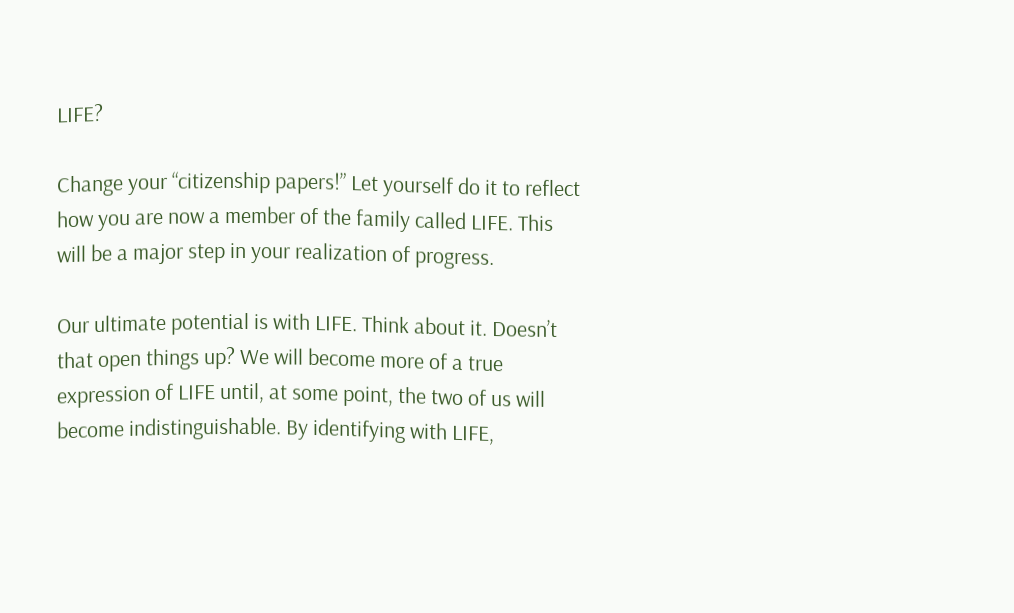LIFE?

Change your “citizenship papers!” Let yourself do it to reflect how you are now a member of the family called LIFE. This will be a major step in your realization of progress.

Our ultimate potential is with LIFE. Think about it. Doesn’t that open things up? We will become more of a true expression of LIFE until, at some point, the two of us will become indistinguishable. By identifying with LIFE,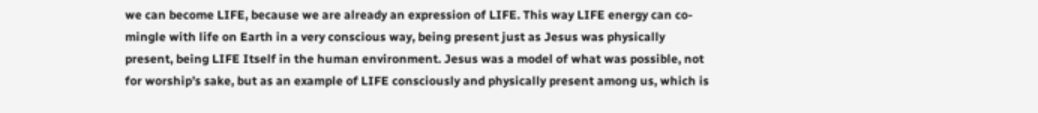we can become LIFE, because we are already an expression of LIFE. This way LIFE energy can co-mingle with life on Earth in a very conscious way, being present just as Jesus was physically present, being LIFE Itself in the human environment. Jesus was a model of what was possible, not for worship’s sake, but as an example of LIFE consciously and physically present among us, which is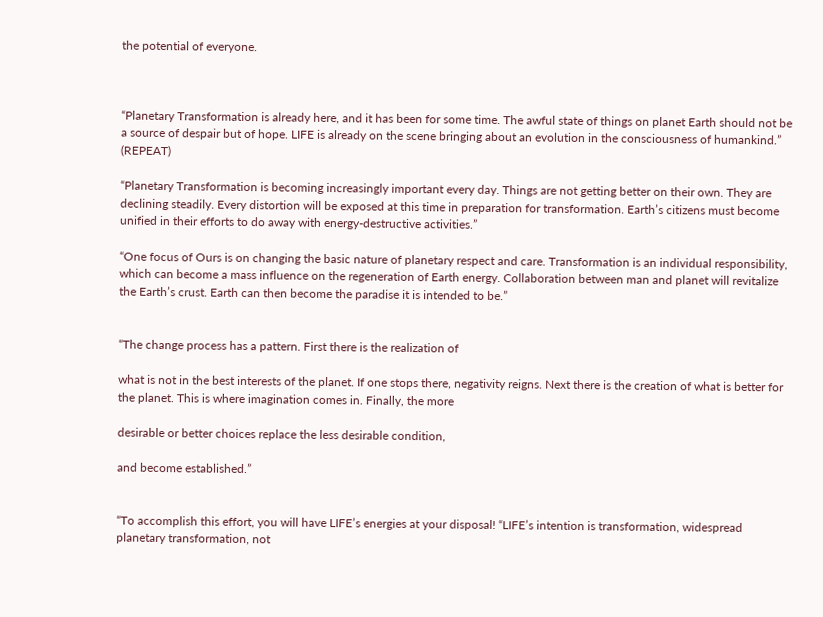the potential of everyone.



“Planetary Transformation is already here, and it has been for some time. The awful state of things on planet Earth should not be a source of despair but of hope. LIFE is already on the scene bringing about an evolution in the consciousness of humankind.” (REPEAT)

“Planetary Transformation is becoming increasingly important every day. Things are not getting better on their own. They are declining steadily. Every distortion will be exposed at this time in preparation for transformation. Earth’s citizens must become unified in their efforts to do away with energy-destructive activities.”

“One focus of Ours is on changing the basic nature of planetary respect and care. Transformation is an individual responsibility, which can become a mass influence on the regeneration of Earth energy. Collaboration between man and planet will revitalize the Earth’s crust. Earth can then become the paradise it is intended to be.”


“The change process has a pattern. First there is the realization of

what is not in the best interests of the planet. If one stops there, negativity reigns. Next there is the creation of what is better for the planet. This is where imagination comes in. Finally, the more

desirable or better choices replace the less desirable condition,

and become established.”


“To accomplish this effort, you will have LIFE’s energies at your disposal! “LIFE’s intention is transformation, widespread planetary transformation, not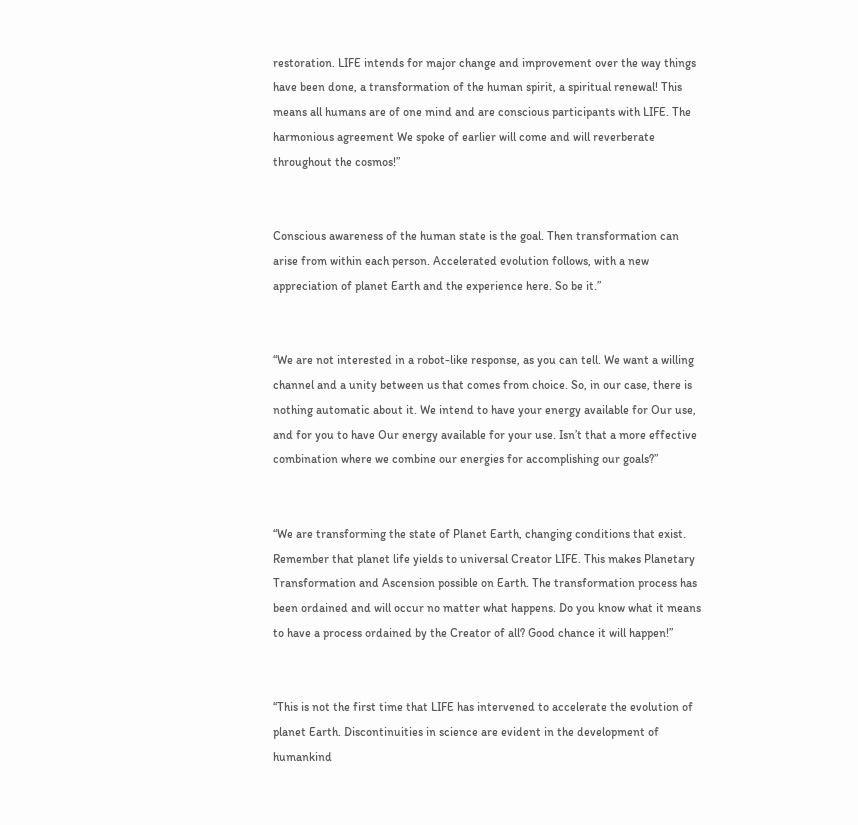restoration. LIFE intends for major change and improvement over the way things have been done, a transformation of the human spirit, a spiritual renewal! This means all humans are of one mind and are conscious participants with LIFE. The harmonious agreement We spoke of earlier will come and will reverberate throughout the cosmos!”


Conscious awareness of the human state is the goal. Then transformation can arise from within each person. Accelerated evolution follows, with a new appreciation of planet Earth and the experience here. So be it.”


“We are not interested in a robot-like response, as you can tell. We want a willing channel and a unity between us that comes from choice. So, in our case, there is nothing automatic about it. We intend to have your energy available for Our use, and for you to have Our energy available for your use. Isn’t that a more effective combination where we combine our energies for accomplishing our goals?”


“We are transforming the state of Planet Earth, changing conditions that exist. Remember that planet life yields to universal Creator LIFE. This makes Planetary Transformation and Ascension possible on Earth. The transformation process has been ordained and will occur no matter what happens. Do you know what it means to have a process ordained by the Creator of all? Good chance it will happen!”


“This is not the first time that LIFE has intervened to accelerate the evolution of planet Earth. Discontinuities in science are evident in the development of humankind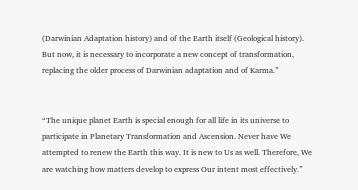(Darwinian Adaptation history) and of the Earth itself (Geological history). But now, it is necessary to incorporate a new concept of transformation, replacing the older process of Darwinian adaptation and of Karma.”


“The unique planet Earth is special enough for all life in its universe to participate in Planetary Transformation and Ascension. Never have We attempted to renew the Earth this way. It is new to Us as well. Therefore, We are watching how matters develop to express Our intent most effectively.”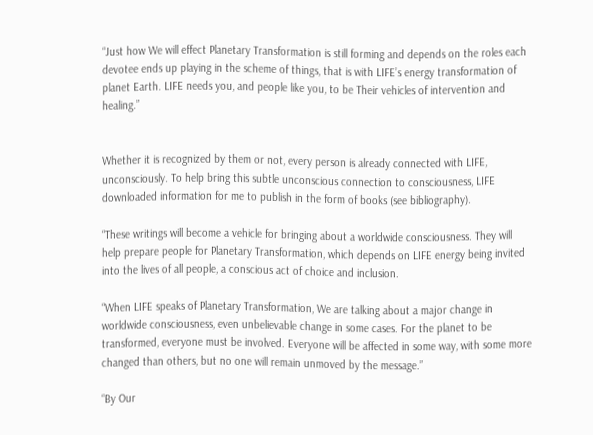“Just how We will effect Planetary Transformation is still forming and depends on the roles each devotee ends up playing in the scheme of things, that is with LIFE’s energy transformation of planet Earth. LIFE needs you, and people like you, to be Their vehicles of intervention and healing.”


Whether it is recognized by them or not, every person is already connected with LIFE, unconsciously. To help bring this subtle unconscious connection to consciousness, LIFE downloaded information for me to publish in the form of books (see bibliography).

“These writings will become a vehicle for bringing about a worldwide consciousness. They will help prepare people for Planetary Transformation, which depends on LIFE energy being invited into the lives of all people, a conscious act of choice and inclusion.

“When LIFE speaks of Planetary Transformation, We are talking about a major change in worldwide consciousness, even unbelievable change in some cases. For the planet to be transformed, everyone must be involved. Everyone will be affected in some way, with some more changed than others, but no one will remain unmoved by the message.”

“By Our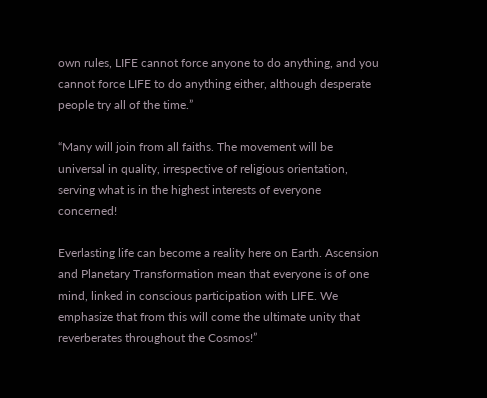own rules, LIFE cannot force anyone to do anything, and you cannot force LIFE to do anything either, although desperate people try all of the time.”

“Many will join from all faiths. The movement will be universal in quality, irrespective of religious orientation, serving what is in the highest interests of everyone concerned!

Everlasting life can become a reality here on Earth. Ascension and Planetary Transformation mean that everyone is of one mind, linked in conscious participation with LIFE. We emphasize that from this will come the ultimate unity that reverberates throughout the Cosmos!”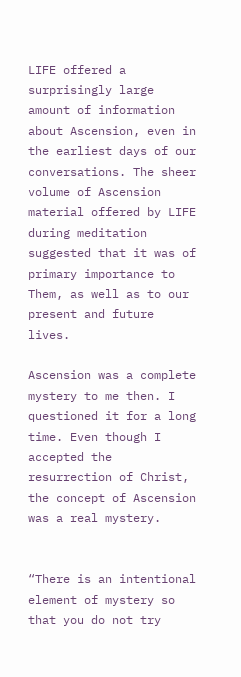LIFE offered a surprisingly large amount of information about Ascension, even in the earliest days of our conversations. The sheer volume of Ascension material offered by LIFE during meditation suggested that it was of primary importance to Them, as well as to our present and future lives.

Ascension was a complete mystery to me then. I questioned it for a long time. Even though I accepted the resurrection of Christ, the concept of Ascension was a real mystery.


“There is an intentional element of mystery so that you do not try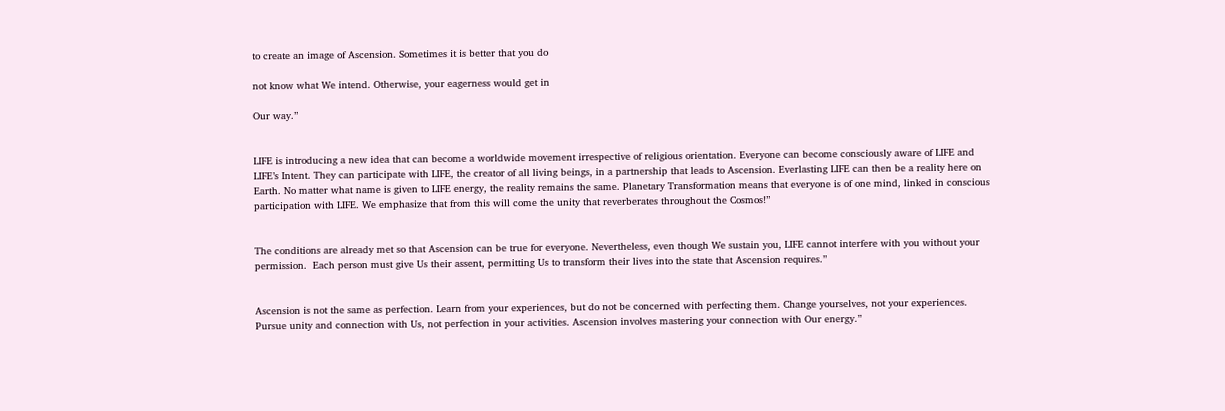to create an image of Ascension. Sometimes it is better that you do

not know what We intend. Otherwise, your eagerness would get in

Our way.”


LIFE is introducing a new idea that can become a worldwide movement irrespective of religious orientation. Everyone can become consciously aware of LIFE and LIFE’s Intent. They can participate with LIFE, the creator of all living beings, in a partnership that leads to Ascension. Everlasting LIFE can then be a reality here on Earth. No matter what name is given to LIFE energy, the reality remains the same. Planetary Transformation means that everyone is of one mind, linked in conscious participation with LIFE. We emphasize that from this will come the unity that reverberates throughout the Cosmos!”


The conditions are already met so that Ascension can be true for everyone. Nevertheless, even though We sustain you, LIFE cannot interfere with you without your permission.  Each person must give Us their assent, permitting Us to transform their lives into the state that Ascension requires.”


Ascension is not the same as perfection. Learn from your experiences, but do not be concerned with perfecting them. Change yourselves, not your experiences. Pursue unity and connection with Us, not perfection in your activities. Ascension involves mastering your connection with Our energy.”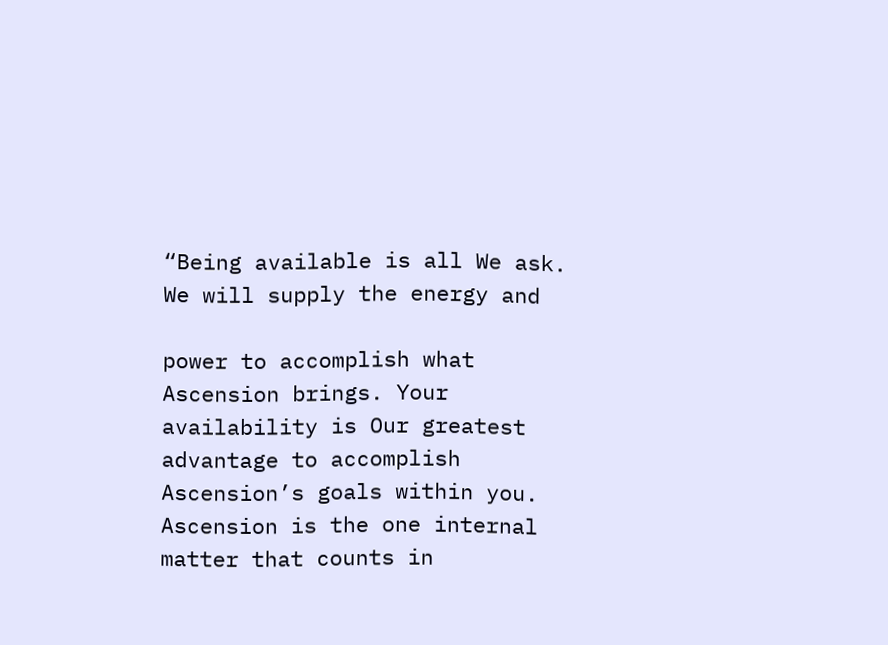“Being available is all We ask. We will supply the energy and

power to accomplish what Ascension brings. Your availability is Our greatest advantage to accomplish Ascension’s goals within you. Ascension is the one internal matter that counts in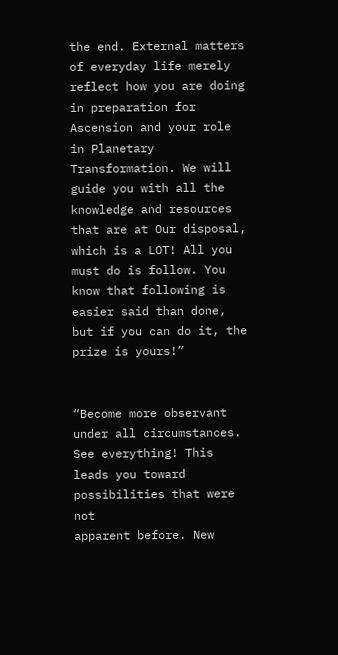the end. External matters of everyday life merely reflect how you are doing in preparation for Ascension and your role in Planetary Transformation. We will guide you with all the knowledge and resources that are at Our disposal, which is a LOT! All you must do is follow. You know that following is easier said than done, but if you can do it, the prize is yours!”


“Become more observant under all circumstances. See everything! This leads you toward possibilities that were not                                               apparent before. New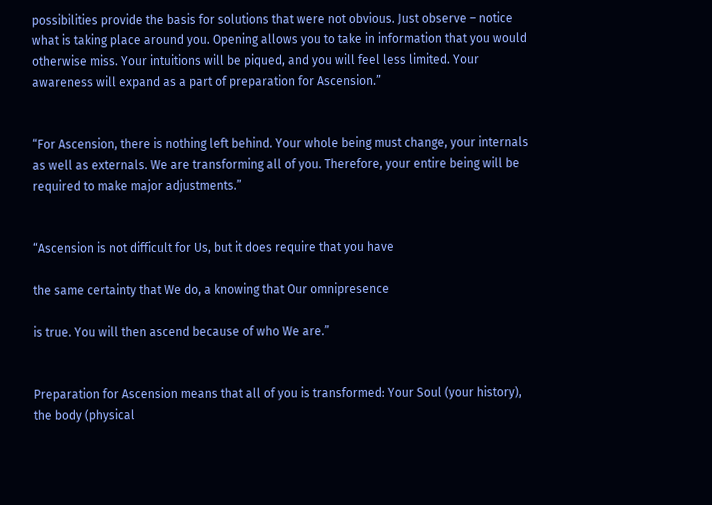possibilities provide the basis for solutions that were not obvious. Just observe – notice what is taking place around you. Opening allows you to take in information that you would otherwise miss. Your intuitions will be piqued, and you will feel less limited. Your awareness will expand as a part of preparation for Ascension.”


“For Ascension, there is nothing left behind. Your whole being must change, your internals as well as externals. We are transforming all of you. Therefore, your entire being will be required to make major adjustments.”


“Ascension is not difficult for Us, but it does require that you have

the same certainty that We do, a knowing that Our omnipresence

is true. You will then ascend because of who We are.”


Preparation for Ascension means that all of you is transformed: Your Soul (your history), the body (physical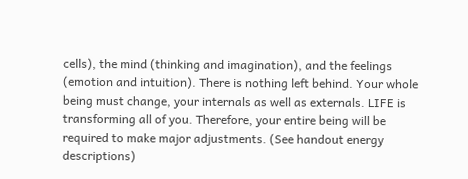cells), the mind (thinking and imagination), and the feelings (emotion and intuition). There is nothing left behind. Your whole being must change, your internals as well as externals. LIFE is transforming all of you. Therefore, your entire being will be required to make major adjustments. (See handout energy descriptions)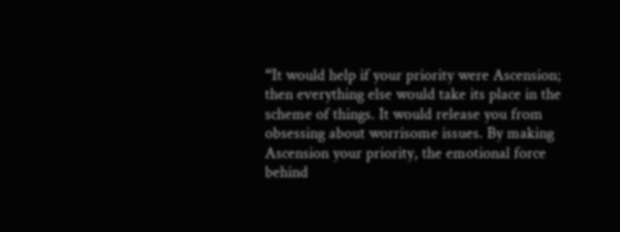“It would help if your priority were Ascension; then everything else would take its place in the scheme of things. It would release you from obsessing about worrisome issues. By making Ascension your priority, the emotional force behind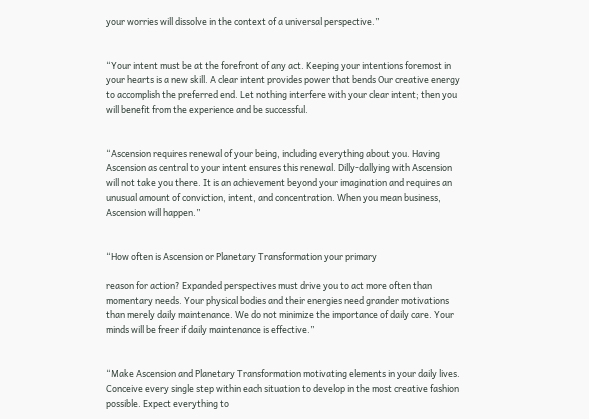your worries will dissolve in the context of a universal perspective.”


“Your intent must be at the forefront of any act. Keeping your intentions foremost in your hearts is a new skill. A clear intent provides power that bends Our creative energy to accomplish the preferred end. Let nothing interfere with your clear intent; then you will benefit from the experience and be successful.


“Ascension requires renewal of your being, including everything about you. Having Ascension as central to your intent ensures this renewal. Dilly-dallying with Ascension will not take you there. It is an achievement beyond your imagination and requires an unusual amount of conviction, intent, and concentration. When you mean business, Ascension will happen.”


“How often is Ascension or Planetary Transformation your primary

reason for action? Expanded perspectives must drive you to act more often than momentary needs. Your physical bodies and their energies need grander motivations than merely daily maintenance. We do not minimize the importance of daily care. Your minds will be freer if daily maintenance is effective.”


“Make Ascension and Planetary Transformation motivating elements in your daily lives. Conceive every single step within each situation to develop in the most creative fashion possible. Expect everything to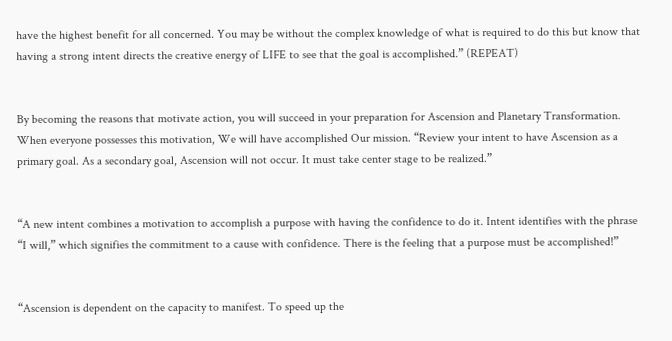have the highest benefit for all concerned. You may be without the complex knowledge of what is required to do this but know that having a strong intent directs the creative energy of LIFE to see that the goal is accomplished.” (REPEAT)


By becoming the reasons that motivate action, you will succeed in your preparation for Ascension and Planetary Transformation. When everyone possesses this motivation, We will have accomplished Our mission. “Review your intent to have Ascension as a primary goal. As a secondary goal, Ascension will not occur. It must take center stage to be realized.”


“A new intent combines a motivation to accomplish a purpose with having the confidence to do it. Intent identifies with the phrase “I will,” which signifies the commitment to a cause with confidence. There is the feeling that a purpose must be accomplished!”


“Ascension is dependent on the capacity to manifest. To speed up the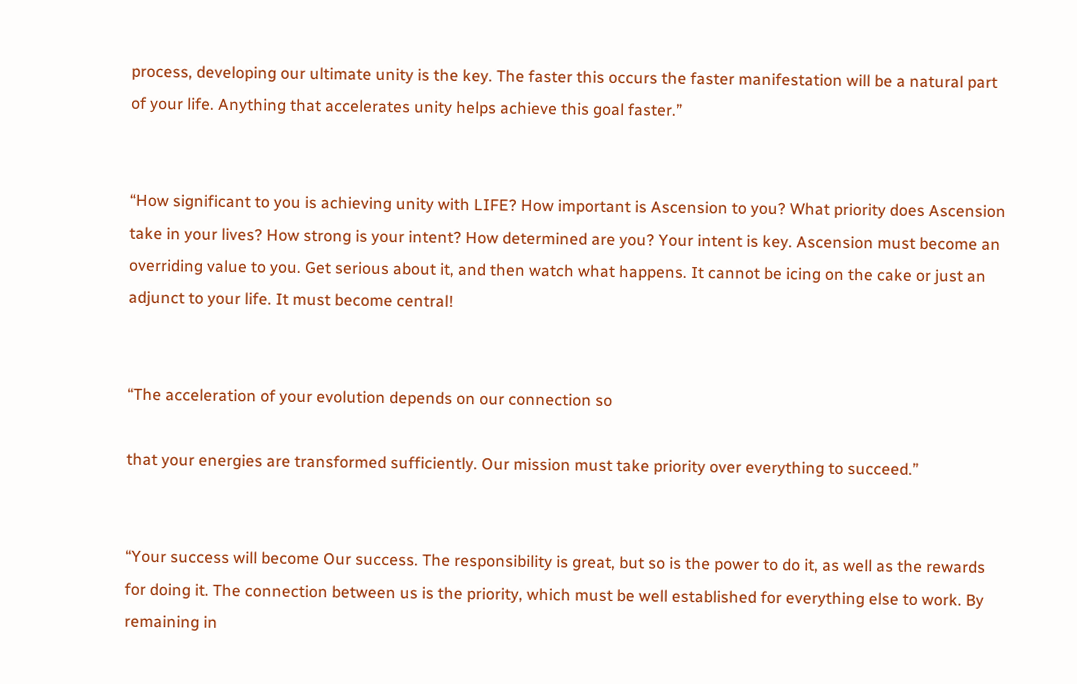process, developing our ultimate unity is the key. The faster this occurs the faster manifestation will be a natural part of your life. Anything that accelerates unity helps achieve this goal faster.”


“How significant to you is achieving unity with LIFE? How important is Ascension to you? What priority does Ascension take in your lives? How strong is your intent? How determined are you? Your intent is key. Ascension must become an overriding value to you. Get serious about it, and then watch what happens. It cannot be icing on the cake or just an adjunct to your life. It must become central!


“The acceleration of your evolution depends on our connection so

that your energies are transformed sufficiently. Our mission must take priority over everything to succeed.”


“Your success will become Our success. The responsibility is great, but so is the power to do it, as well as the rewards for doing it. The connection between us is the priority, which must be well established for everything else to work. By remaining in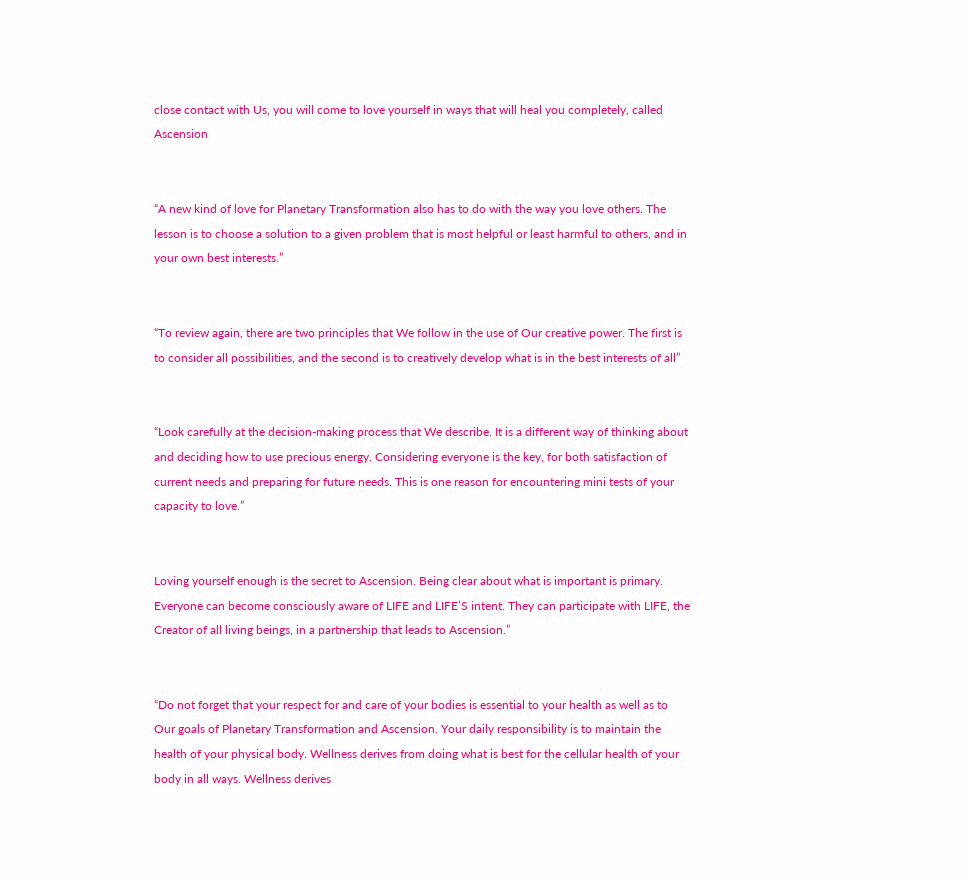close contact with Us, you will come to love yourself in ways that will heal you completely, called Ascension


“A new kind of love for Planetary Transformation also has to do with the way you love others. The lesson is to choose a solution to a given problem that is most helpful or least harmful to others, and in your own best interests.”


“To review again, there are two principles that We follow in the use of Our creative power. The first is to consider all possibilities, and the second is to creatively develop what is in the best interests of all”


“Look carefully at the decision-making process that We describe. It is a different way of thinking about and deciding how to use precious energy. Considering everyone is the key, for both satisfaction of current needs and preparing for future needs. This is one reason for encountering mini tests of your capacity to love.”


Loving yourself enough is the secret to Ascension. Being clear about what is important is primary. Everyone can become consciously aware of LIFE and LIFE’S intent. They can participate with LIFE, the Creator of all living beings, in a partnership that leads to Ascension.”


“Do not forget that your respect for and care of your bodies is essential to your health as well as to Our goals of Planetary Transformation and Ascension. Your daily responsibility is to maintain the health of your physical body. Wellness derives from doing what is best for the cellular health of your body in all ways. Wellness derives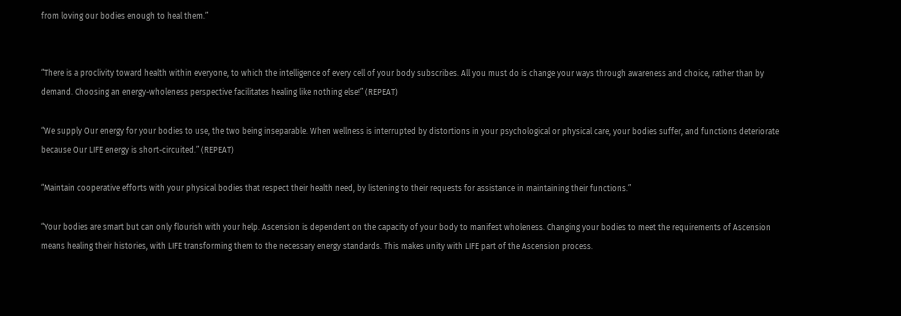from loving our bodies enough to heal them.”


“There is a proclivity toward health within everyone, to which the intelligence of every cell of your body subscribes. All you must do is change your ways through awareness and choice, rather than by demand. Choosing an energy-wholeness perspective facilitates healing like nothing else!” (REPEAT)

“We supply Our energy for your bodies to use, the two being inseparable. When wellness is interrupted by distortions in your psychological or physical care, your bodies suffer, and functions deteriorate because Our LIFE energy is short-circuited.” (REPEAT)

“Maintain cooperative efforts with your physical bodies that respect their health need, by listening to their requests for assistance in maintaining their functions.”

“Your bodies are smart but can only flourish with your help. Ascension is dependent on the capacity of your body to manifest wholeness. Changing your bodies to meet the requirements of Ascension means healing their histories, with LIFE transforming them to the necessary energy standards. This makes unity with LIFE part of the Ascension process.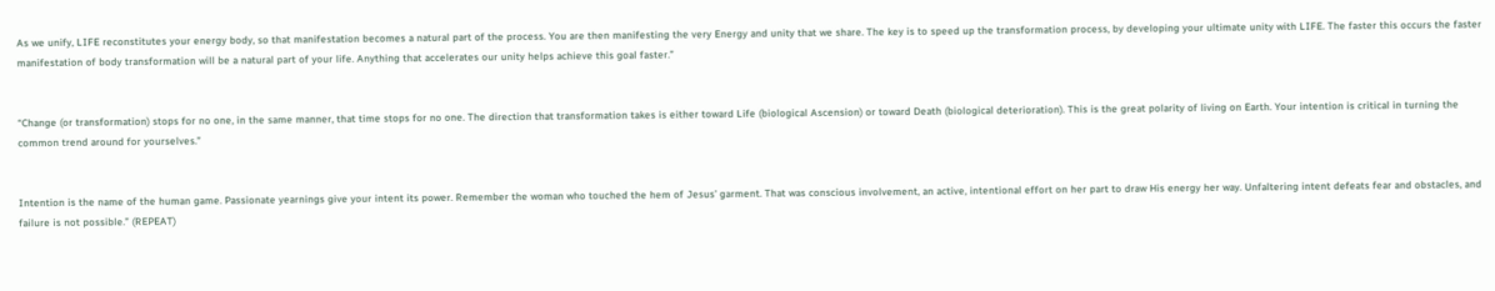As we unify, LIFE reconstitutes your energy body, so that manifestation becomes a natural part of the process. You are then manifesting the very Energy and unity that we share. The key is to speed up the transformation process, by developing your ultimate unity with LIFE. The faster this occurs the faster manifestation of body transformation will be a natural part of your life. Anything that accelerates our unity helps achieve this goal faster.”


“Change (or transformation) stops for no one, in the same manner, that time stops for no one. The direction that transformation takes is either toward Life (biological Ascension) or toward Death (biological deterioration). This is the great polarity of living on Earth. Your intention is critical in turning the common trend around for yourselves.”


Intention is the name of the human game. Passionate yearnings give your intent its power. Remember the woman who touched the hem of Jesus’ garment. That was conscious involvement, an active, intentional effort on her part to draw His energy her way. Unfaltering intent defeats fear and obstacles, and failure is not possible.” (REPEAT)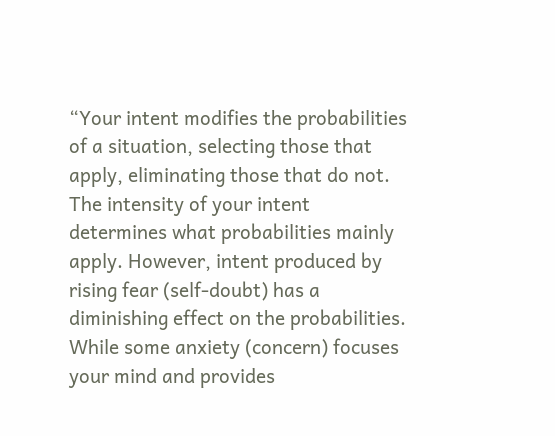“Your intent modifies the probabilities of a situation, selecting those that apply, eliminating those that do not. The intensity of your intent determines what probabilities mainly apply. However, intent produced by rising fear (self-doubt) has a diminishing effect on the probabilities. While some anxiety (concern) focuses your mind and provides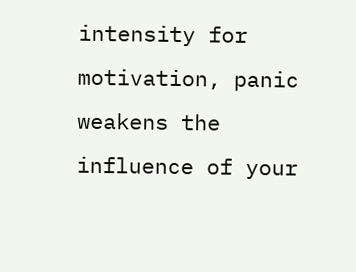intensity for motivation, panic weakens the influence of your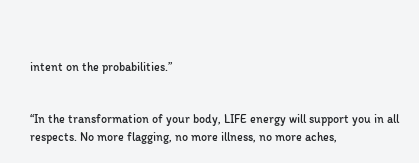intent on the probabilities.”


“In the transformation of your body, LIFE energy will support you in all respects. No more flagging, no more illness, no more aches,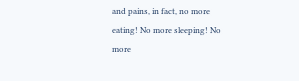and pains, in fact, no more eating! No more sleeping! No more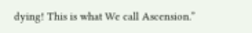dying! This is what We call Ascension.”